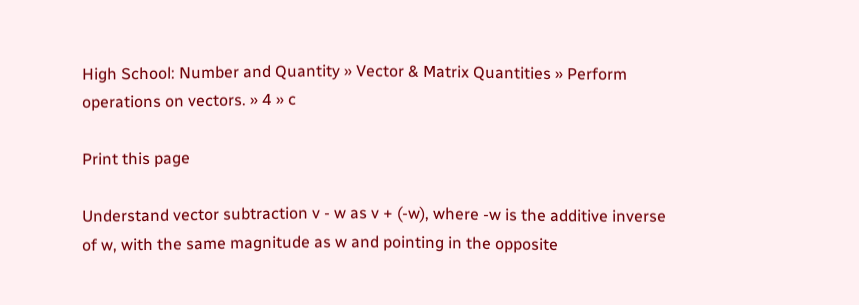High School: Number and Quantity » Vector & Matrix Quantities » Perform operations on vectors. » 4 » c

Print this page

Understand vector subtraction v - w as v + (-w), where -w is the additive inverse of w, with the same magnitude as w and pointing in the opposite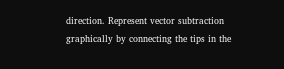direction. Represent vector subtraction graphically by connecting the tips in the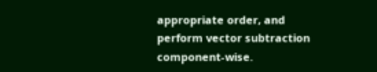appropriate order, and perform vector subtraction component-wise.